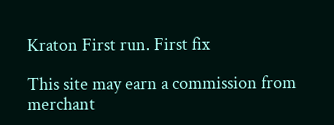Kraton First run. First fix

This site may earn a commission from merchant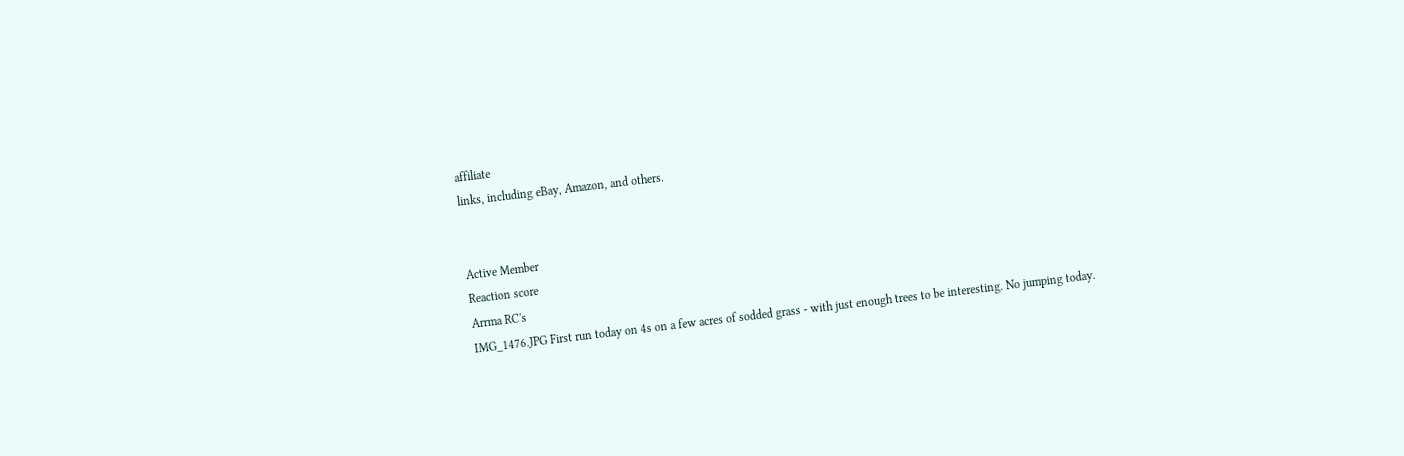affiliate
links, including eBay, Amazon, and others.


Active Member
Reaction score
Arrma RC's
IMG_1476.JPG First run today on 4s on a few acres of sodded grass - with just enough trees to be interesting. No jumping today.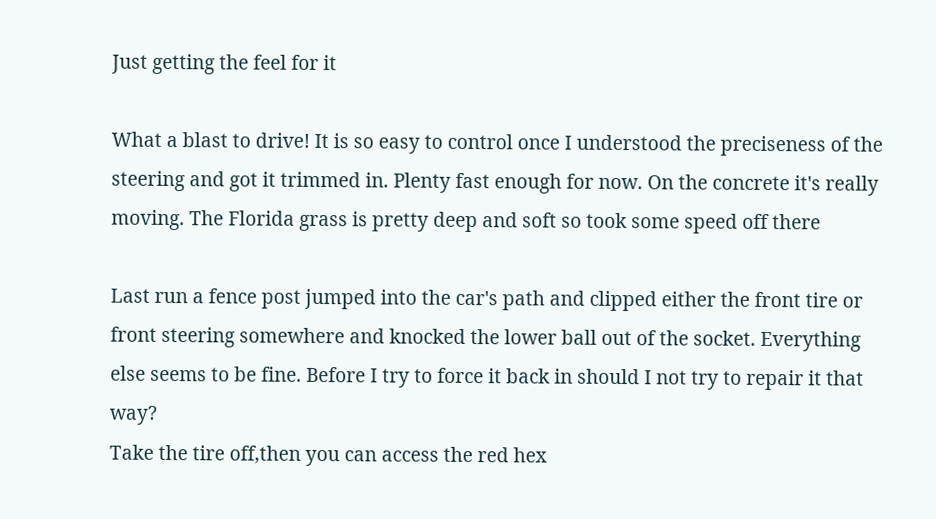Just getting the feel for it

What a blast to drive! It is so easy to control once I understood the preciseness of the steering and got it trimmed in. Plenty fast enough for now. On the concrete it's really moving. The Florida grass is pretty deep and soft so took some speed off there

Last run a fence post jumped into the car's path and clipped either the front tire or front steering somewhere and knocked the lower ball out of the socket. Everything else seems to be fine. Before I try to force it back in should I not try to repair it that way?
Take the tire off,then you can access the red hex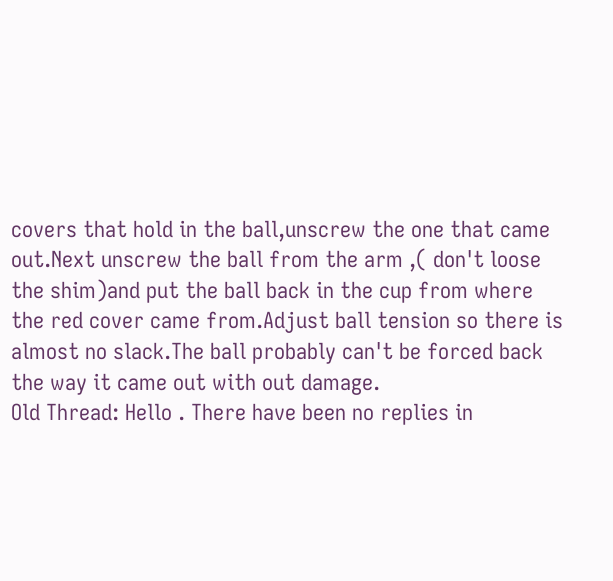covers that hold in the ball,unscrew the one that came out.Next unscrew the ball from the arm ,( don't loose the shim)and put the ball back in the cup from where the red cover came from.Adjust ball tension so there is almost no slack.The ball probably can't be forced back the way it came out with out damage.
Old Thread: Hello . There have been no replies in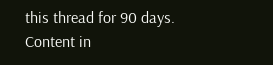this thread for 90 days.
Content in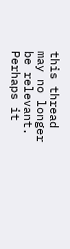this thread may no longer be relevant.
Perhaps it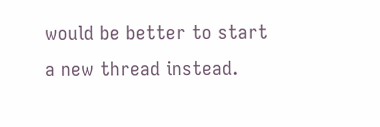would be better to start a new thread instead.